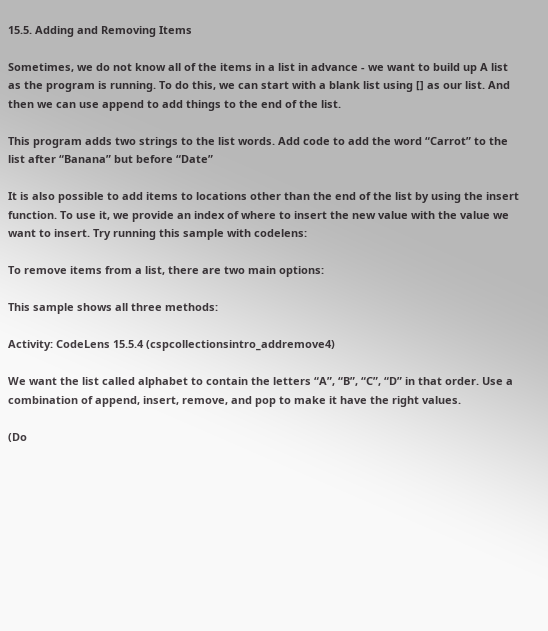15.5. Adding and Removing Items

Sometimes, we do not know all of the items in a list in advance - we want to build up A list as the program is running. To do this, we can start with a blank list using [] as our list. And then we can use append to add things to the end of the list.

This program adds two strings to the list words. Add code to add the word “Carrot” to the list after “Banana” but before “Date”

It is also possible to add items to locations other than the end of the list by using the insert function. To use it, we provide an index of where to insert the new value with the value we want to insert. Try running this sample with codelens:

To remove items from a list, there are two main options:

This sample shows all three methods:

Activity: CodeLens 15.5.4 (cspcollectionsintro_addremove4)

We want the list called alphabet to contain the letters “A”, “B”, “C”, “D” in that order. Use a combination of append, insert, remove, and pop to make it have the right values.

(Do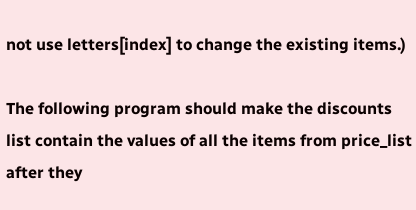not use letters[index] to change the existing items.)

The following program should make the discounts list contain the values of all the items from price_list after they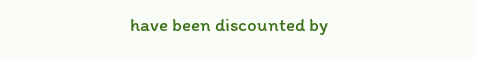have been discounted by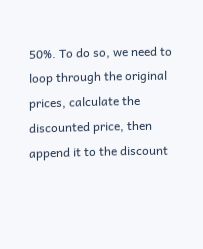50%. To do so, we need to loop through the original prices, calculate the discounted price, then append it to the discount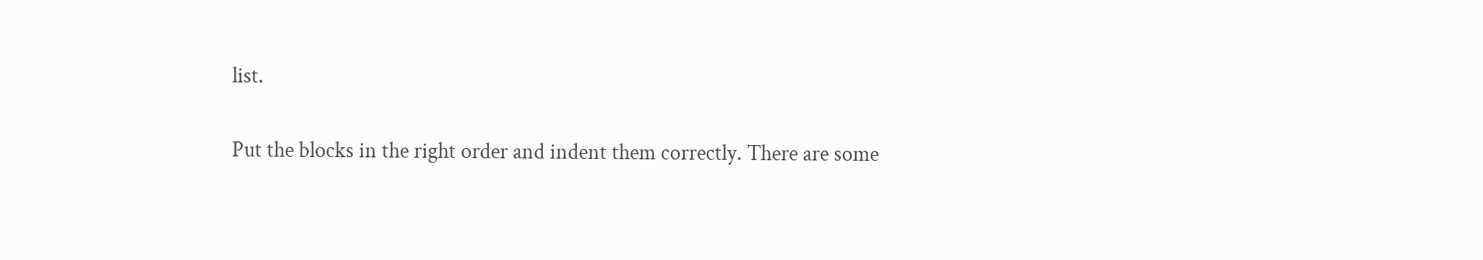list.

Put the blocks in the right order and indent them correctly. There are some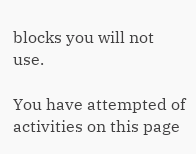blocks you will not use.

You have attempted of activities on this page